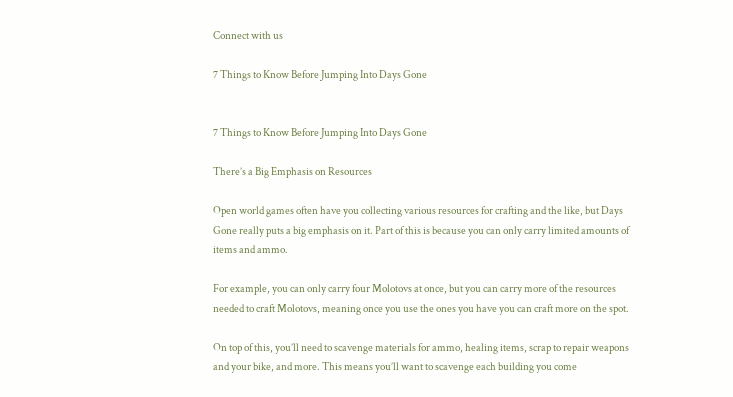Connect with us

7 Things to Know Before Jumping Into Days Gone


7 Things to Know Before Jumping Into Days Gone

There’s a Big Emphasis on Resources

Open world games often have you collecting various resources for crafting and the like, but Days Gone really puts a big emphasis on it. Part of this is because you can only carry limited amounts of items and ammo.

For example, you can only carry four Molotovs at once, but you can carry more of the resources needed to craft Molotovs, meaning once you use the ones you have you can craft more on the spot.

On top of this, you’ll need to scavenge materials for ammo, healing items, scrap to repair weapons and your bike, and more. This means you’ll want to scavenge each building you come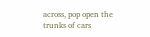across, pop open the trunks of cars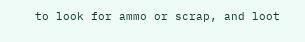to look for ammo or scrap, and loot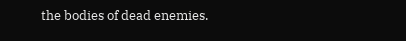the bodies of dead enemies.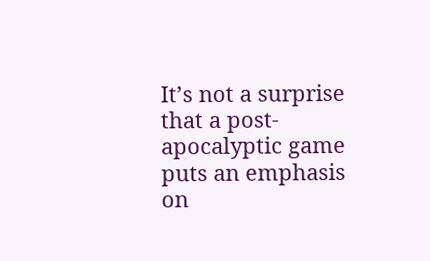It’s not a surprise that a post-apocalyptic game puts an emphasis on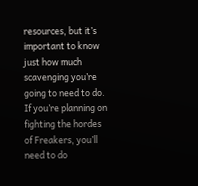resources, but it’s important to know just how much scavenging you’re going to need to do. If you’re planning on fighting the hordes of Freakers, you’ll need to do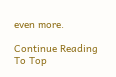even more.

Continue Reading
To Top